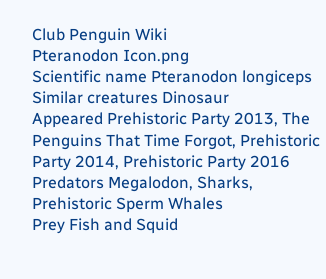Club Penguin Wiki
Pteranodon Icon.png
Scientific name Pteranodon longiceps
Similar creatures Dinosaur
Appeared Prehistoric Party 2013, The Penguins That Time Forgot, Prehistoric Party 2014, Prehistoric Party 2016
Predators Megalodon, Sharks, Prehistoric Sperm Whales
Prey Fish and Squid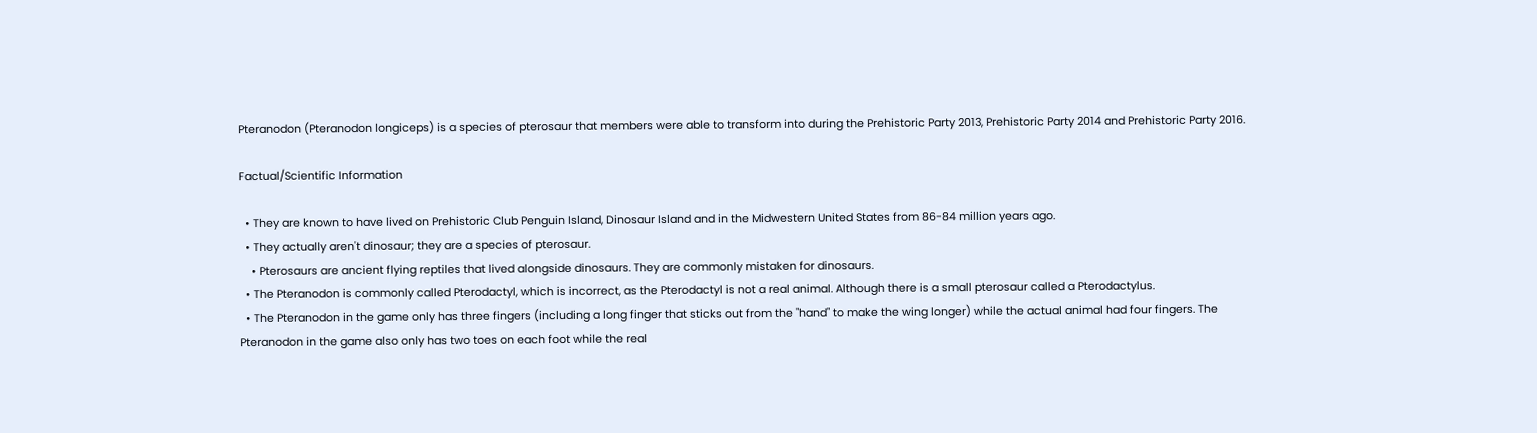Pteranodon (Pteranodon longiceps) is a species of pterosaur that members were able to transform into during the Prehistoric Party 2013, Prehistoric Party 2014 and Prehistoric Party 2016.

Factual/Scientific Information

  • They are known to have lived on Prehistoric Club Penguin Island, Dinosaur Island and in the Midwestern United States from 86-84 million years ago.
  • They actually aren't dinosaur; they are a species of pterosaur.
    • Pterosaurs are ancient flying reptiles that lived alongside dinosaurs. They are commonly mistaken for dinosaurs.
  • The Pteranodon is commonly called Pterodactyl, which is incorrect, as the Pterodactyl is not a real animal. Although there is a small pterosaur called a Pterodactylus.
  • The Pteranodon in the game only has three fingers (including a long finger that sticks out from the "hand" to make the wing longer) while the actual animal had four fingers. The Pteranodon in the game also only has two toes on each foot while the real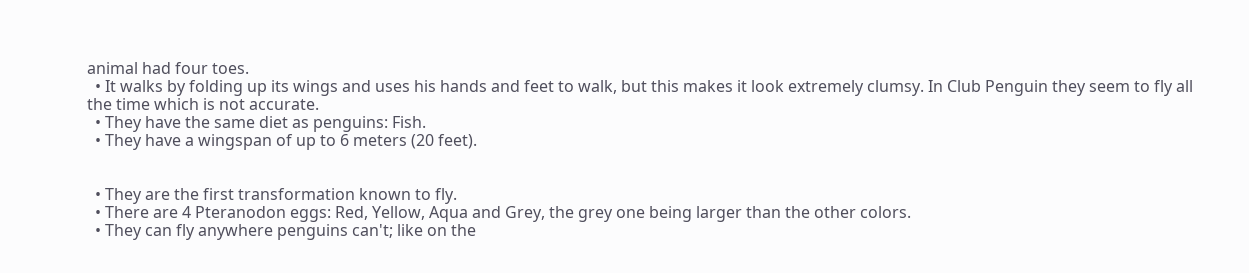animal had four toes.
  • It walks by folding up its wings and uses his hands and feet to walk, but this makes it look extremely clumsy. In Club Penguin they seem to fly all the time which is not accurate.
  • They have the same diet as penguins: Fish.
  • They have a wingspan of up to 6 meters (20 feet).


  • They are the first transformation known to fly.
  • There are 4 Pteranodon eggs: Red, Yellow, Aqua and Grey, the grey one being larger than the other colors.
  • They can fly anywhere penguins can't; like on the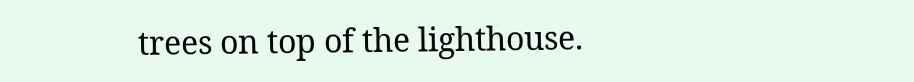trees on top of the lighthouse.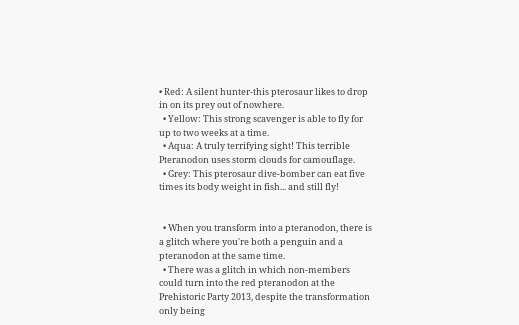• Red: A silent hunter-this pterosaur likes to drop in on its prey out of nowhere.
  • Yellow: This strong scavenger is able to fly for up to two weeks at a time.
  • Aqua: A truly terrifying sight! This terrible Pteranodon uses storm clouds for camouflage.
  • Grey: This pterosaur dive-bomber can eat five times its body weight in fish... and still fly!


  • When you transform into a pteranodon, there is a glitch where you're both a penguin and a pteranodon at the same time.
  • There was a glitch in which non-members could turn into the red pteranodon at the Prehistoric Party 2013, despite the transformation only being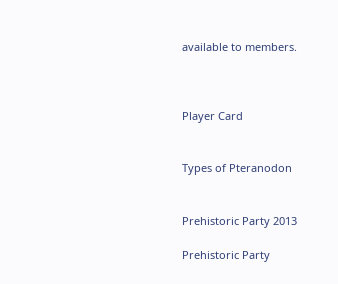available to members.



Player Card


Types of Pteranodon


Prehistoric Party 2013

Prehistoric Party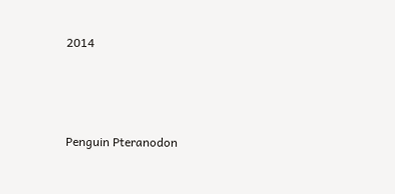2014



Penguin Pteranodon